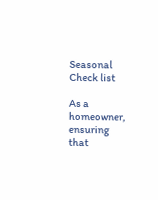Seasonal Check list

As a homeowner, ensuring that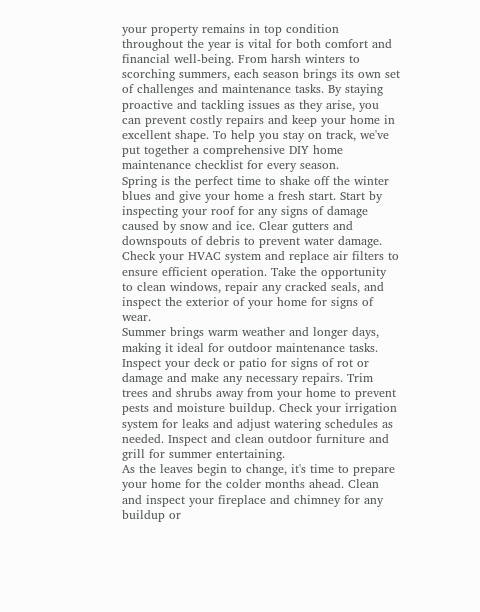your property remains in top condition throughout the year is vital for both comfort and financial well-being. From harsh winters to scorching summers, each season brings its own set of challenges and maintenance tasks. By staying proactive and tackling issues as they arise, you can prevent costly repairs and keep your home in excellent shape. To help you stay on track, we've put together a comprehensive DIY home maintenance checklist for every season.
Spring is the perfect time to shake off the winter blues and give your home a fresh start. Start by inspecting your roof for any signs of damage caused by snow and ice. Clear gutters and downspouts of debris to prevent water damage. Check your HVAC system and replace air filters to ensure efficient operation. Take the opportunity to clean windows, repair any cracked seals, and inspect the exterior of your home for signs of wear.
Summer brings warm weather and longer days, making it ideal for outdoor maintenance tasks. Inspect your deck or patio for signs of rot or damage and make any necessary repairs. Trim trees and shrubs away from your home to prevent pests and moisture buildup. Check your irrigation system for leaks and adjust watering schedules as needed. Inspect and clean outdoor furniture and grill for summer entertaining.
As the leaves begin to change, it's time to prepare your home for the colder months ahead. Clean and inspect your fireplace and chimney for any buildup or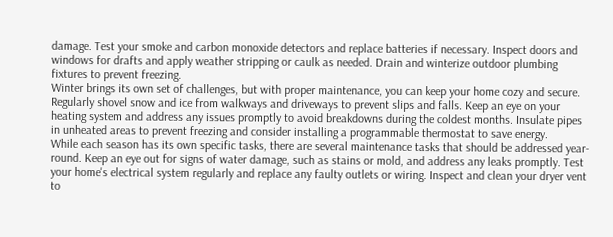damage. Test your smoke and carbon monoxide detectors and replace batteries if necessary. Inspect doors and windows for drafts and apply weather stripping or caulk as needed. Drain and winterize outdoor plumbing fixtures to prevent freezing.
Winter brings its own set of challenges, but with proper maintenance, you can keep your home cozy and secure. Regularly shovel snow and ice from walkways and driveways to prevent slips and falls. Keep an eye on your heating system and address any issues promptly to avoid breakdowns during the coldest months. Insulate pipes in unheated areas to prevent freezing and consider installing a programmable thermostat to save energy.
While each season has its own specific tasks, there are several maintenance tasks that should be addressed year-round. Keep an eye out for signs of water damage, such as stains or mold, and address any leaks promptly. Test your home's electrical system regularly and replace any faulty outlets or wiring. Inspect and clean your dryer vent to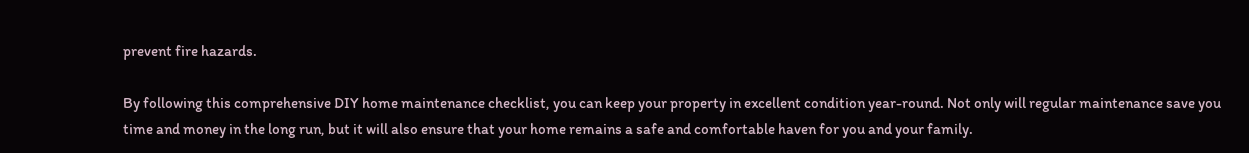prevent fire hazards.

By following this comprehensive DIY home maintenance checklist, you can keep your property in excellent condition year-round. Not only will regular maintenance save you time and money in the long run, but it will also ensure that your home remains a safe and comfortable haven for you and your family.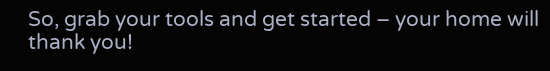So, grab your tools and get started – your home will thank you!